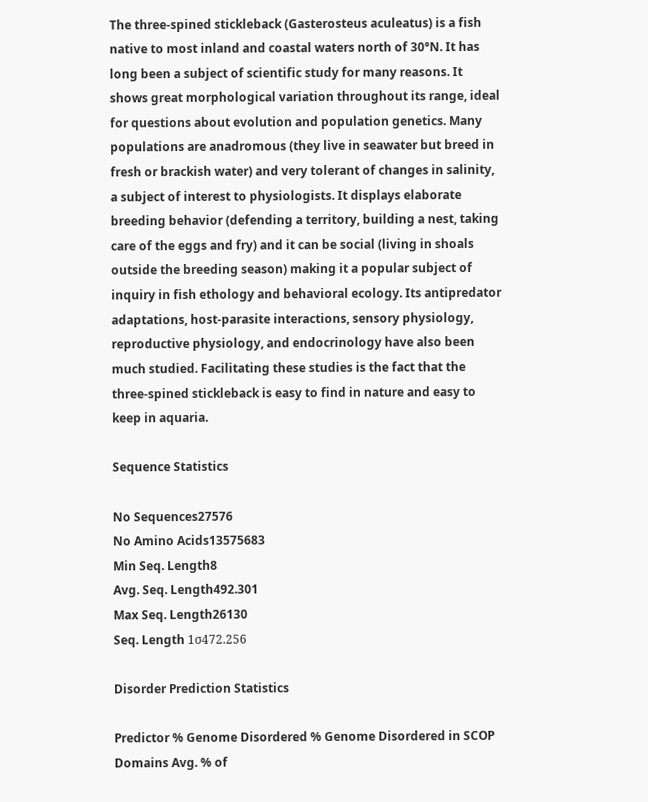The three-spined stickleback (Gasterosteus aculeatus) is a fish native to most inland and coastal waters north of 30°N. It has long been a subject of scientific study for many reasons. It shows great morphological variation throughout its range, ideal for questions about evolution and population genetics. Many populations are anadromous (they live in seawater but breed in fresh or brackish water) and very tolerant of changes in salinity, a subject of interest to physiologists. It displays elaborate breeding behavior (defending a territory, building a nest, taking care of the eggs and fry) and it can be social (living in shoals outside the breeding season) making it a popular subject of inquiry in fish ethology and behavioral ecology. Its antipredator adaptations, host-parasite interactions, sensory physiology, reproductive physiology, and endocrinology have also been much studied. Facilitating these studies is the fact that the three-spined stickleback is easy to find in nature and easy to keep in aquaria.

Sequence Statistics

No Sequences27576
No Amino Acids13575683
Min Seq. Length8
Avg. Seq. Length492.301
Max Seq. Length26130
Seq. Length 1σ472.256

Disorder Prediction Statistics

Predictor % Genome Disordered % Genome Disordered in SCOP Domains Avg. % of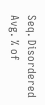Seq. Disordered Avg. % of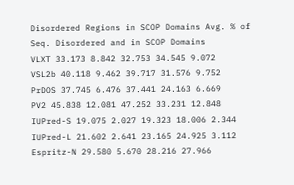Disordered Regions in SCOP Domains Avg. % of Seq. Disordered and in SCOP Domains
VLXT 33.173 8.842 32.753 34.545 9.072
VSL2b 40.118 9.462 39.717 31.576 9.752
PrDOS 37.745 6.476 37.441 24.163 6.669
PV2 45.838 12.081 47.252 33.231 12.848
IUPred-S 19.075 2.027 19.323 18.006 2.344
IUPred-L 21.602 2.641 23.165 24.925 3.112
Espritz-N 29.580 5.670 28.216 27.966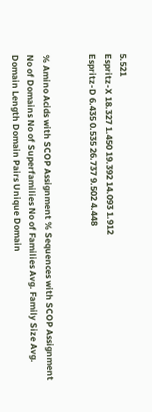5.521
Espritz-X 18.327 1.450 19.392 14.093 1.912
Espritz-D 6.435 0.535 26.737 9.502 4.448


% Amino Acids with SCOP Assignment % Sequences with SCOP Assignment No of Domains No of Superfamilies No of Families Avg. Family Size Avg. Domain Length Domain Pairs Unique Domain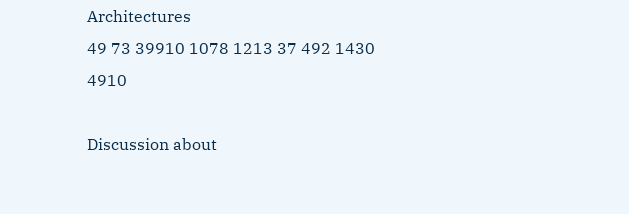Architectures
49 73 39910 1078 1213 37 492 1430 4910

Discussion about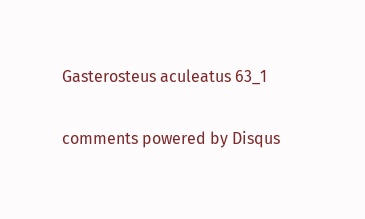Gasterosteus aculeatus 63_1

comments powered by Disqus